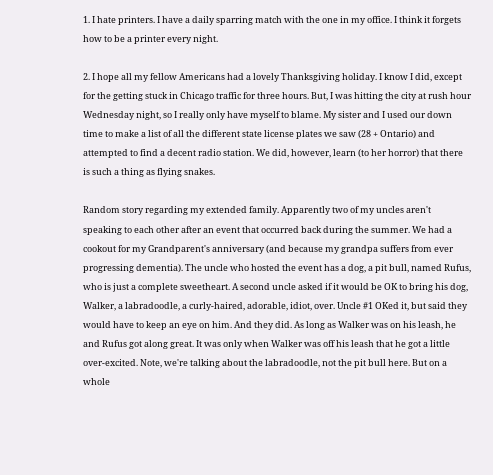1. I hate printers. I have a daily sparring match with the one in my office. I think it forgets how to be a printer every night.

2. I hope all my fellow Americans had a lovely Thanksgiving holiday. I know I did, except for the getting stuck in Chicago traffic for three hours. But, I was hitting the city at rush hour Wednesday night, so I really only have myself to blame. My sister and I used our down time to make a list of all the different state license plates we saw (28 + Ontario) and attempted to find a decent radio station. We did, however, learn (to her horror) that there is such a thing as flying snakes.

Random story regarding my extended family. Apparently two of my uncles aren't speaking to each other after an event that occurred back during the summer. We had a cookout for my Grandparent's anniversary (and because my grandpa suffers from ever progressing dementia). The uncle who hosted the event has a dog, a pit bull, named Rufus, who is just a complete sweetheart. A second uncle asked if it would be OK to bring his dog, Walker, a labradoodle, a curly-haired, adorable, idiot, over. Uncle #1 OKed it, but said they would have to keep an eye on him. And they did. As long as Walker was on his leash, he and Rufus got along great. It was only when Walker was off his leash that he got a little over-excited. Note, we're talking about the labradoodle, not the pit bull here. But on a whole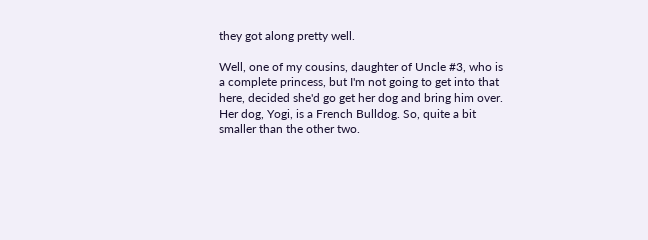they got along pretty well.

Well, one of my cousins, daughter of Uncle #3, who is a complete princess, but I'm not going to get into that here, decided she'd go get her dog and bring him over. Her dog, Yogi, is a French Bulldog. So, quite a bit smaller than the other two.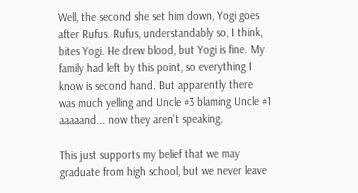Well, the second she set him down, Yogi goes after Rufus. Rufus, understandably so, I think, bites Yogi. He drew blood, but Yogi is fine. My family had left by this point, so everything I know is second hand. But apparently there was much yelling and Uncle #3 blaming Uncle #1 aaaaand... now they aren't speaking.

This just supports my belief that we may graduate from high school, but we never leave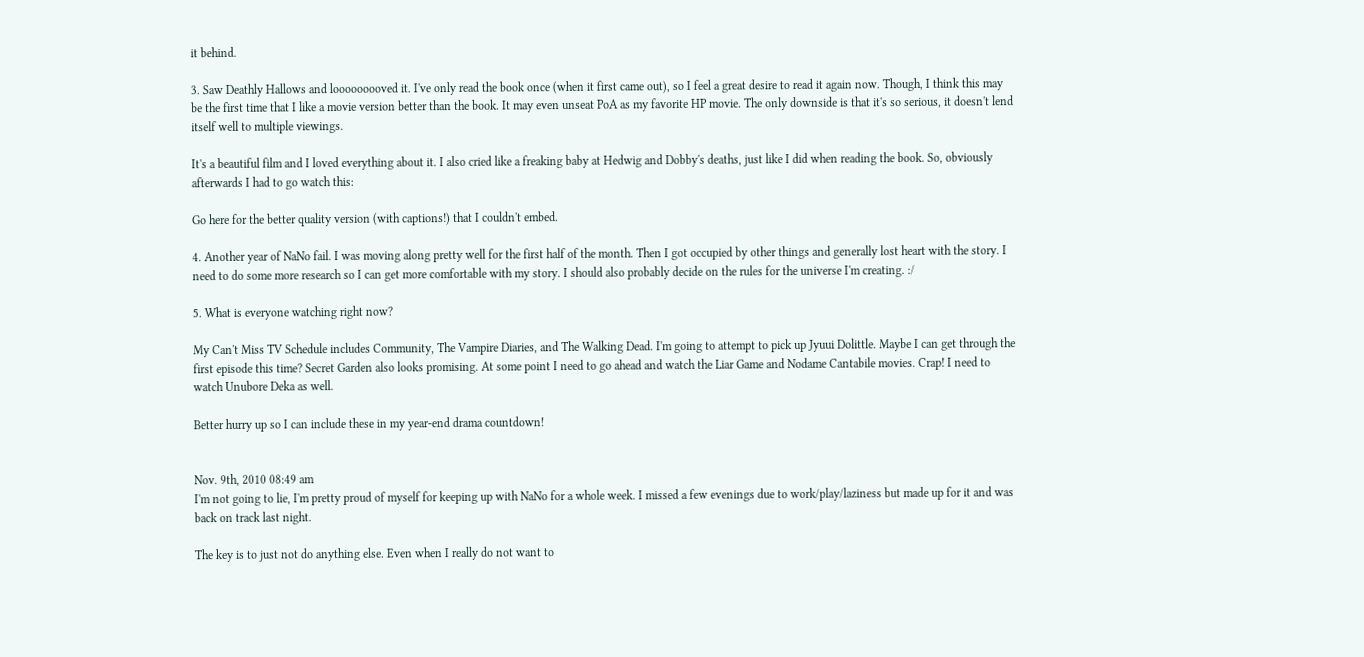it behind.

3. Saw Deathly Hallows and looooooooved it. I've only read the book once (when it first came out), so I feel a great desire to read it again now. Though, I think this may be the first time that I like a movie version better than the book. It may even unseat PoA as my favorite HP movie. The only downside is that it's so serious, it doesn't lend itself well to multiple viewings.

It's a beautiful film and I loved everything about it. I also cried like a freaking baby at Hedwig and Dobby's deaths, just like I did when reading the book. So, obviously afterwards I had to go watch this:

Go here for the better quality version (with captions!) that I couldn't embed.

4. Another year of NaNo fail. I was moving along pretty well for the first half of the month. Then I got occupied by other things and generally lost heart with the story. I need to do some more research so I can get more comfortable with my story. I should also probably decide on the rules for the universe I'm creating. :/

5. What is everyone watching right now?

My Can't Miss TV Schedule includes Community, The Vampire Diaries, and The Walking Dead. I'm going to attempt to pick up Jyuui Dolittle. Maybe I can get through the first episode this time? Secret Garden also looks promising. At some point I need to go ahead and watch the Liar Game and Nodame Cantabile movies. Crap! I need to watch Unubore Deka as well.

Better hurry up so I can include these in my year-end drama countdown!


Nov. 9th, 2010 08:49 am
I'm not going to lie, I'm pretty proud of myself for keeping up with NaNo for a whole week. I missed a few evenings due to work/play/laziness but made up for it and was back on track last night.

The key is to just not do anything else. Even when I really do not want to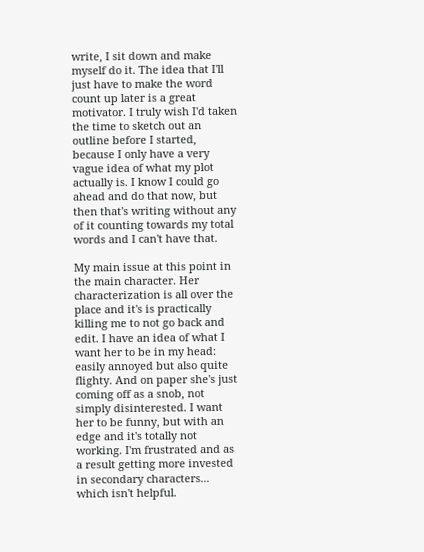write, I sit down and make myself do it. The idea that I'll just have to make the word count up later is a great motivator. I truly wish I'd taken the time to sketch out an outline before I started, because I only have a very vague idea of what my plot actually is. I know I could go ahead and do that now, but then that's writing without any of it counting towards my total words and I can't have that.

My main issue at this point in the main character. Her characterization is all over the place and it's is practically killing me to not go back and edit. I have an idea of what I want her to be in my head: easily annoyed but also quite flighty. And on paper she's just coming off as a snob, not simply disinterested. I want her to be funny, but with an edge and it's totally not working. I'm frustrated and as a result getting more invested in secondary characters... which isn't helpful.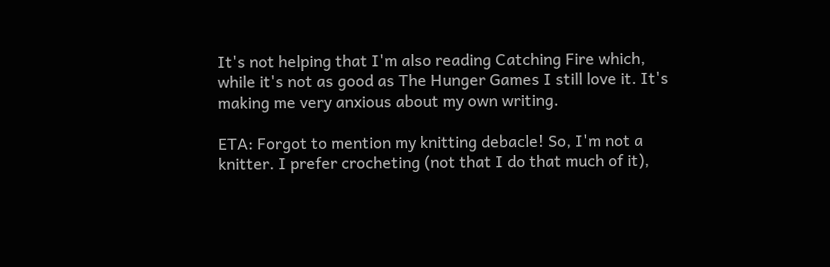It's not helping that I'm also reading Catching Fire which, while it's not as good as The Hunger Games I still love it. It's making me very anxious about my own writing.

ETA: Forgot to mention my knitting debacle! So, I'm not a knitter. I prefer crocheting (not that I do that much of it),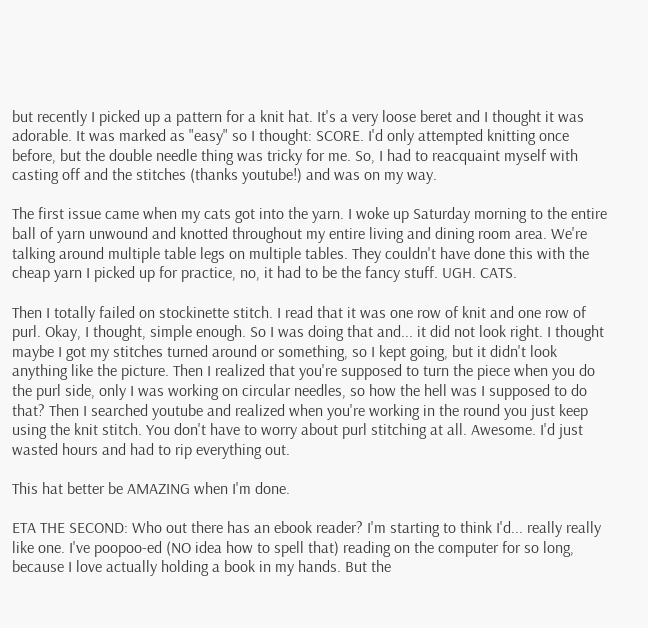but recently I picked up a pattern for a knit hat. It's a very loose beret and I thought it was adorable. It was marked as "easy" so I thought: SCORE. I'd only attempted knitting once before, but the double needle thing was tricky for me. So, I had to reacquaint myself with casting off and the stitches (thanks youtube!) and was on my way.

The first issue came when my cats got into the yarn. I woke up Saturday morning to the entire ball of yarn unwound and knotted throughout my entire living and dining room area. We're talking around multiple table legs on multiple tables. They couldn't have done this with the cheap yarn I picked up for practice, no, it had to be the fancy stuff. UGH. CATS.

Then I totally failed on stockinette stitch. I read that it was one row of knit and one row of purl. Okay, I thought, simple enough. So I was doing that and... it did not look right. I thought maybe I got my stitches turned around or something, so I kept going, but it didn't look anything like the picture. Then I realized that you're supposed to turn the piece when you do the purl side, only I was working on circular needles, so how the hell was I supposed to do that? Then I searched youtube and realized when you're working in the round you just keep using the knit stitch. You don't have to worry about purl stitching at all. Awesome. I'd just wasted hours and had to rip everything out.

This hat better be AMAZING when I'm done.

ETA THE SECOND: Who out there has an ebook reader? I'm starting to think I'd... really really like one. I've poopoo-ed (NO idea how to spell that) reading on the computer for so long, because I love actually holding a book in my hands. But the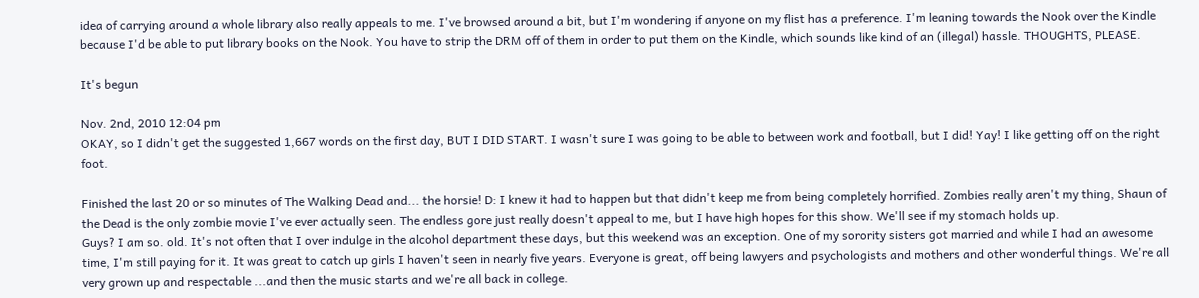idea of carrying around a whole library also really appeals to me. I've browsed around a bit, but I'm wondering if anyone on my flist has a preference. I'm leaning towards the Nook over the Kindle because I'd be able to put library books on the Nook. You have to strip the DRM off of them in order to put them on the Kindle, which sounds like kind of an (illegal) hassle. THOUGHTS, PLEASE.

It's begun

Nov. 2nd, 2010 12:04 pm
OKAY, so I didn't get the suggested 1,667 words on the first day, BUT I DID START. I wasn't sure I was going to be able to between work and football, but I did! Yay! I like getting off on the right foot.

Finished the last 20 or so minutes of The Walking Dead and... the horsie! D: I knew it had to happen but that didn't keep me from being completely horrified. Zombies really aren't my thing, Shaun of the Dead is the only zombie movie I've ever actually seen. The endless gore just really doesn't appeal to me, but I have high hopes for this show. We'll see if my stomach holds up.
Guys? I am so. old. It's not often that I over indulge in the alcohol department these days, but this weekend was an exception. One of my sorority sisters got married and while I had an awesome time, I'm still paying for it. It was great to catch up girls I haven't seen in nearly five years. Everyone is great, off being lawyers and psychologists and mothers and other wonderful things. We're all very grown up and respectable ...and then the music starts and we're all back in college.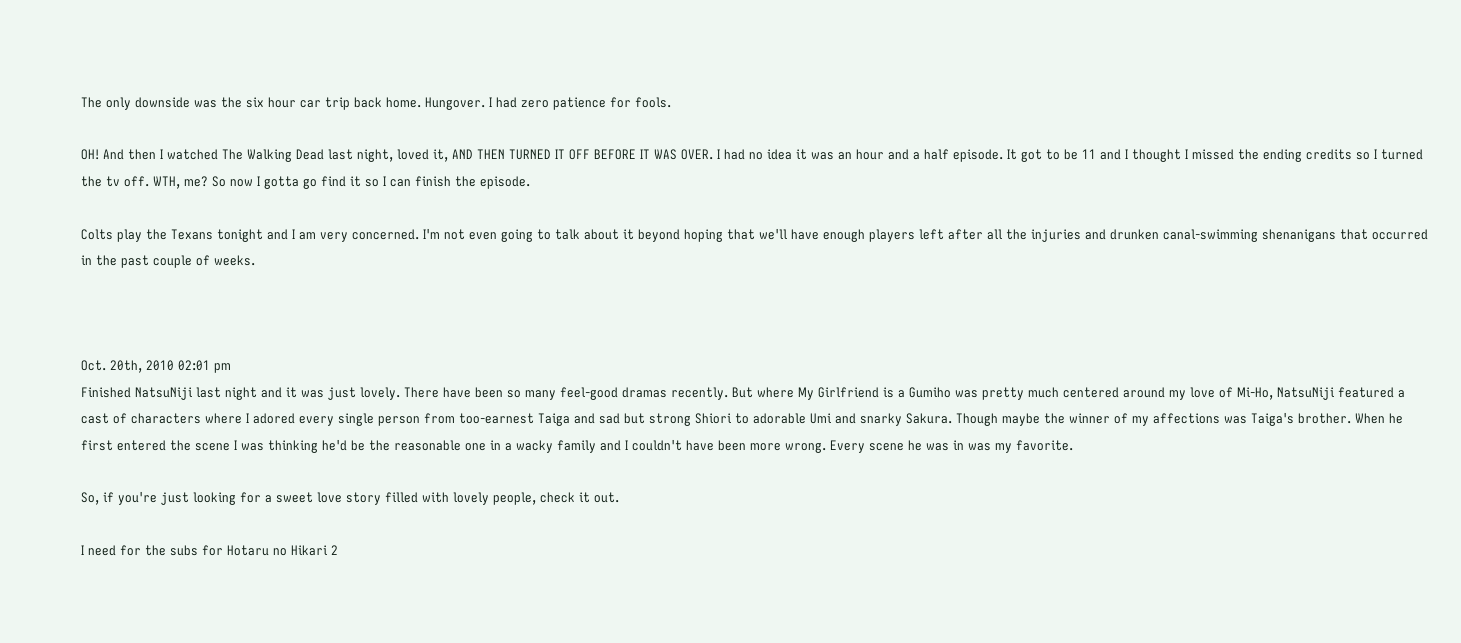The only downside was the six hour car trip back home. Hungover. I had zero patience for fools.

OH! And then I watched The Walking Dead last night, loved it, AND THEN TURNED IT OFF BEFORE IT WAS OVER. I had no idea it was an hour and a half episode. It got to be 11 and I thought I missed the ending credits so I turned the tv off. WTH, me? So now I gotta go find it so I can finish the episode.

Colts play the Texans tonight and I am very concerned. I'm not even going to talk about it beyond hoping that we'll have enough players left after all the injuries and drunken canal-swimming shenanigans that occurred in the past couple of weeks.



Oct. 20th, 2010 02:01 pm
Finished NatsuNiji last night and it was just lovely. There have been so many feel-good dramas recently. But where My Girlfriend is a Gumiho was pretty much centered around my love of Mi-Ho, NatsuNiji featured a cast of characters where I adored every single person from too-earnest Taiga and sad but strong Shiori to adorable Umi and snarky Sakura. Though maybe the winner of my affections was Taiga's brother. When he first entered the scene I was thinking he'd be the reasonable one in a wacky family and I couldn't have been more wrong. Every scene he was in was my favorite.

So, if you're just looking for a sweet love story filled with lovely people, check it out.

I need for the subs for Hotaru no Hikari 2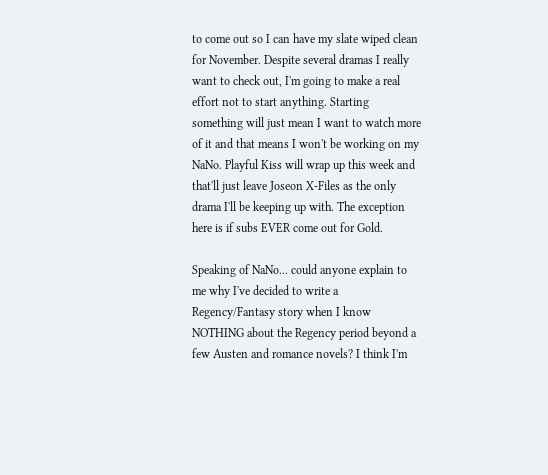to come out so I can have my slate wiped clean for November. Despite several dramas I really want to check out, I'm going to make a real effort not to start anything. Starting something will just mean I want to watch more of it and that means I won't be working on my NaNo. Playful Kiss will wrap up this week and that'll just leave Joseon X-Files as the only drama I'll be keeping up with. The exception here is if subs EVER come out for Gold.

Speaking of NaNo... could anyone explain to me why I've decided to write a Regency/Fantasy story when I know NOTHING about the Regency period beyond a few Austen and romance novels? I think I'm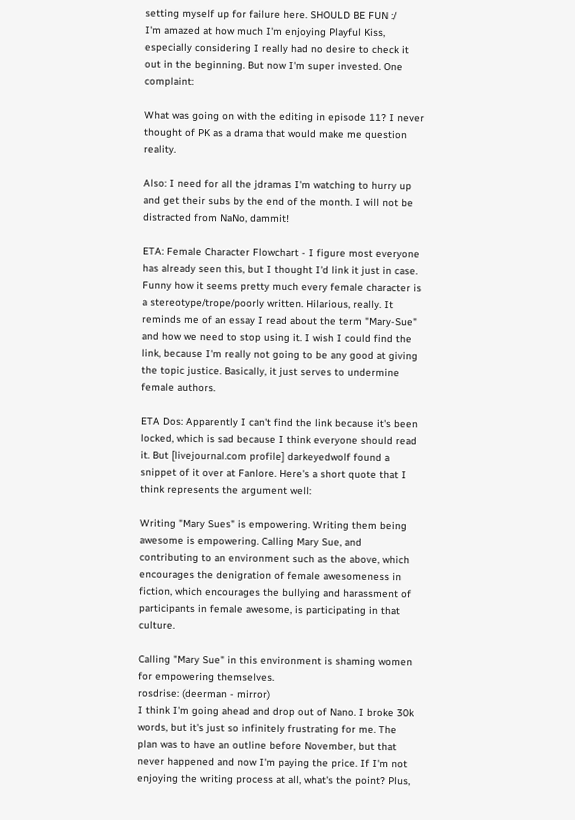setting myself up for failure here. SHOULD BE FUN :/
I'm amazed at how much I'm enjoying Playful Kiss, especially considering I really had no desire to check it out in the beginning. But now I'm super invested. One complaint:

What was going on with the editing in episode 11? I never thought of PK as a drama that would make me question reality.

Also: I need for all the jdramas I'm watching to hurry up and get their subs by the end of the month. I will not be distracted from NaNo, dammit!

ETA: Female Character Flowchart - I figure most everyone has already seen this, but I thought I'd link it just in case. Funny how it seems pretty much every female character is a stereotype/trope/poorly written. Hilarious, really. It reminds me of an essay I read about the term "Mary-Sue" and how we need to stop using it. I wish I could find the link, because I'm really not going to be any good at giving the topic justice. Basically, it just serves to undermine female authors.

ETA Dos: Apparently I can't find the link because it's been locked, which is sad because I think everyone should read it. But [livejournal.com profile] darkeyedwolf found a snippet of it over at Fanlore. Here's a short quote that I think represents the argument well:

Writing "Mary Sues" is empowering. Writing them being awesome is empowering. Calling Mary Sue, and contributing to an environment such as the above, which encourages the denigration of female awesomeness in fiction, which encourages the bullying and harassment of participants in female awesome, is participating in that culture.

Calling "Mary Sue" in this environment is shaming women for empowering themselves.
rosdrise: (deerman - mirror)
I think I'm going ahead and drop out of Nano. I broke 30k words, but it's just so infinitely frustrating for me. The plan was to have an outline before November, but that never happened and now I'm paying the price. If I'm not enjoying the writing process at all, what's the point? Plus,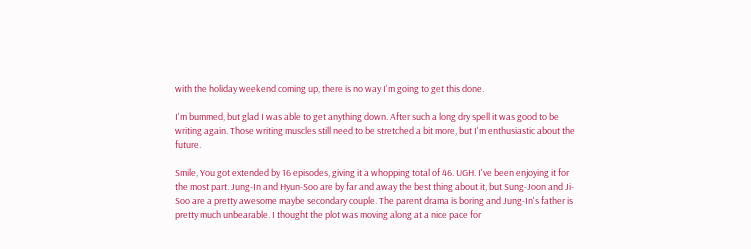with the holiday weekend coming up, there is no way I'm going to get this done.

I'm bummed, but glad I was able to get anything down. After such a long dry spell it was good to be writing again. Those writing muscles still need to be stretched a bit more, but I'm enthusiastic about the future.

Smile, You got extended by 16 episodes, giving it a whopping total of 46. UGH. I've been enjoying it for the most part. Jung-In and Hyun-Soo are by far and away the best thing about it, but Sung-Joon and Ji-Soo are a pretty awesome maybe secondary couple. The parent drama is boring and Jung-In's father is pretty much unbearable. I thought the plot was moving along at a nice pace for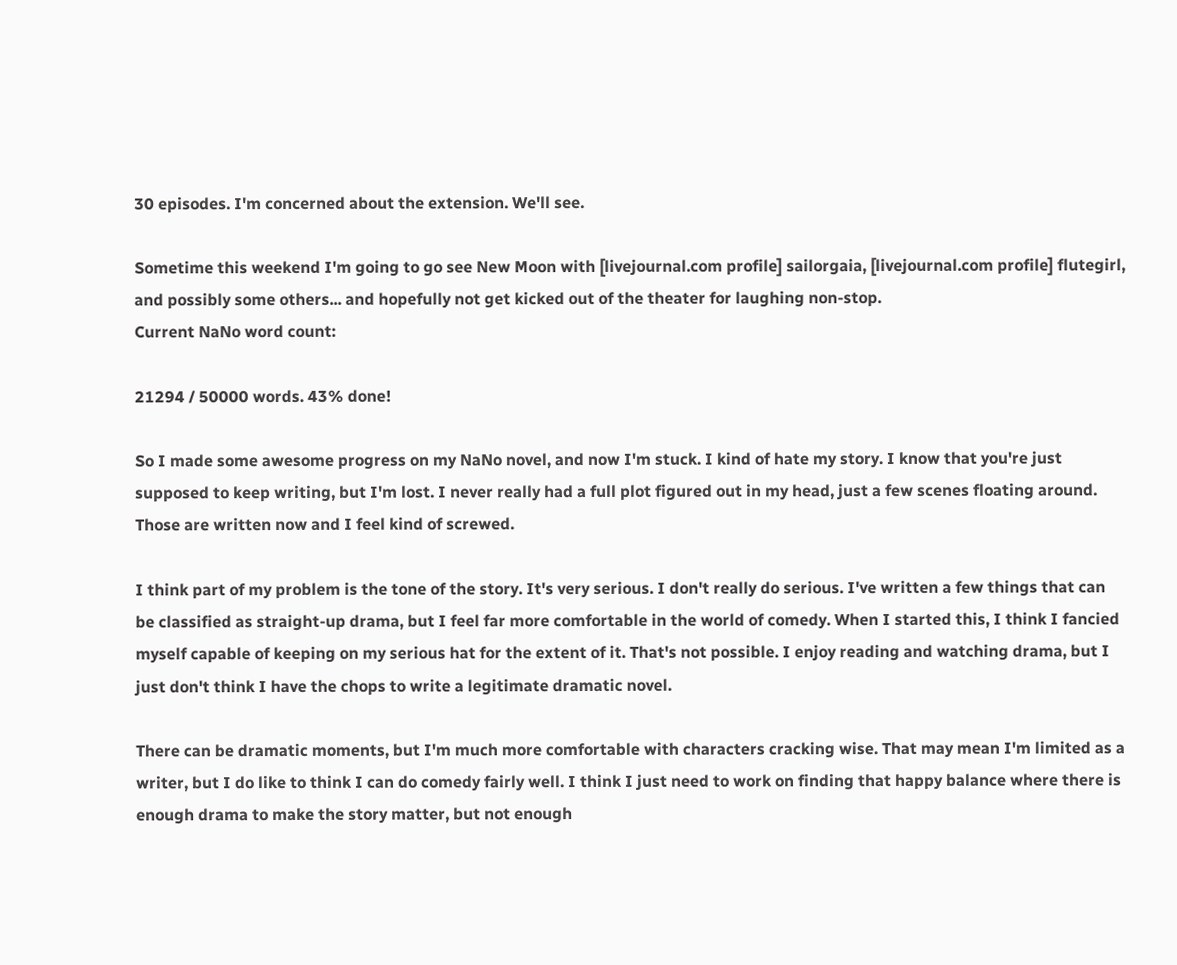30 episodes. I'm concerned about the extension. We'll see.

Sometime this weekend I'm going to go see New Moon with [livejournal.com profile] sailorgaia, [livejournal.com profile] flutegirl, and possibly some others... and hopefully not get kicked out of the theater for laughing non-stop.
Current NaNo word count:

21294 / 50000 words. 43% done!

So I made some awesome progress on my NaNo novel, and now I'm stuck. I kind of hate my story. I know that you're just supposed to keep writing, but I'm lost. I never really had a full plot figured out in my head, just a few scenes floating around. Those are written now and I feel kind of screwed.

I think part of my problem is the tone of the story. It's very serious. I don't really do serious. I've written a few things that can be classified as straight-up drama, but I feel far more comfortable in the world of comedy. When I started this, I think I fancied myself capable of keeping on my serious hat for the extent of it. That's not possible. I enjoy reading and watching drama, but I just don't think I have the chops to write a legitimate dramatic novel.

There can be dramatic moments, but I'm much more comfortable with characters cracking wise. That may mean I'm limited as a writer, but I do like to think I can do comedy fairly well. I think I just need to work on finding that happy balance where there is enough drama to make the story matter, but not enough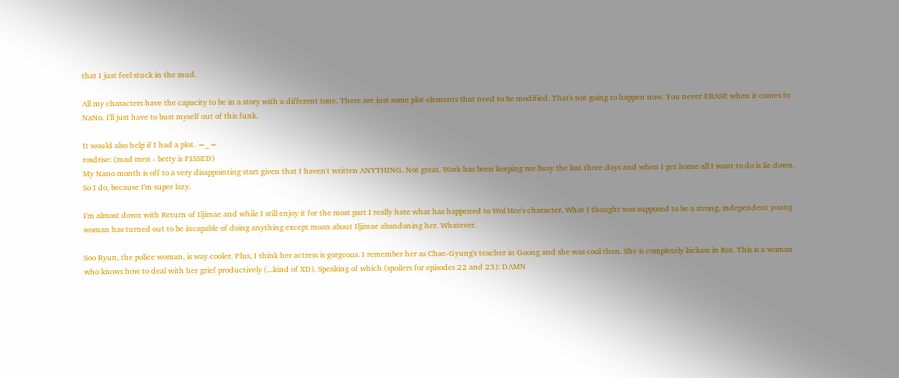that I just feel stuck in the mud.

All my characters have the capacity to be in a story with a different tone. There are just some plot elements that need to be modified. That's not going to happen now. You never ERASE when it comes to NaNo. I'll just have to bust myself out of this funk.

It would also help if I had a plot. =_=
rosdrise: (mad men - betty is PISSED)
My Nano month is off to a very disappointing start given that I haven't written ANYTHING. Not great. Work has been keeping me busy the last three days and when I get home all I want to do is lie down. So I do, because I'm super lazy.

I'm almost down with Return of Iljimae and while I still enjoy it for the most part I really hate what has happened to Wol Hee's character. What I thought was supposed to be a strong, independent young woman has turned out to be incapable of doing anything except moan about Iljimae abandoning her. Whatever.

Soo Ryun, the police woman, is way cooler. Plus, I think her actress is gorgeous. I remember her as Chae-Gyung's teacher in Goong and she was cool then. She is completely kickass in RoI. This is a woman who knows how to deal with her grief productively (...kind of XD). Speaking of which (spoilers for episodes 22 and 23): DAMN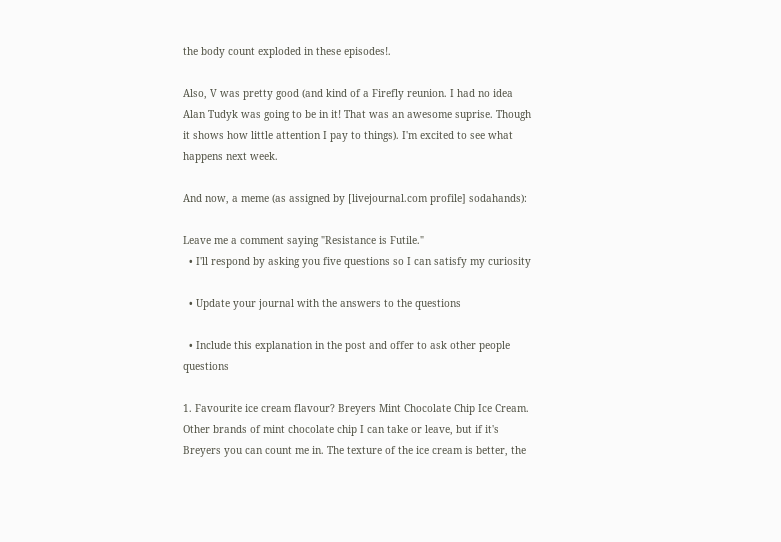the body count exploded in these episodes!.

Also, V was pretty good (and kind of a Firefly reunion. I had no idea Alan Tudyk was going to be in it! That was an awesome suprise. Though it shows how little attention I pay to things). I'm excited to see what happens next week.

And now, a meme (as assigned by [livejournal.com profile] sodahands):

Leave me a comment saying "Resistance is Futile."
  • I'll respond by asking you five questions so I can satisfy my curiosity

  • Update your journal with the answers to the questions

  • Include this explanation in the post and offer to ask other people questions

1. Favourite ice cream flavour? Breyers Mint Chocolate Chip Ice Cream. Other brands of mint chocolate chip I can take or leave, but if it's Breyers you can count me in. The texture of the ice cream is better, the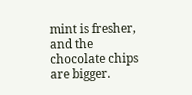mint is fresher, and the chocolate chips are bigger.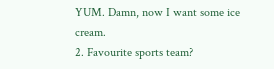YUM. Damn, now I want some ice cream.
2. Favourite sports team?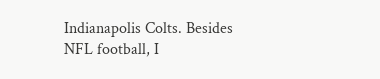Indianapolis Colts. Besides NFL football, I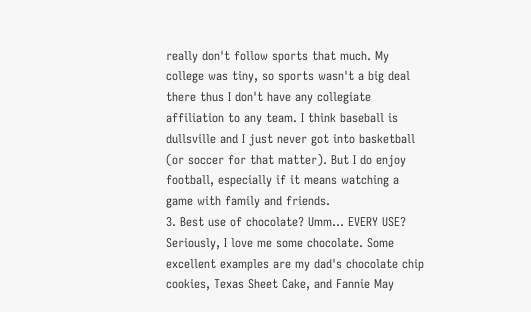really don't follow sports that much. My college was tiny, so sports wasn't a big deal there thus I don't have any collegiate affiliation to any team. I think baseball is dullsville and I just never got into basketball (or soccer for that matter). But I do enjoy football, especially if it means watching a game with family and friends.
3. Best use of chocolate? Umm... EVERY USE? Seriously, I love me some chocolate. Some excellent examples are my dad's chocolate chip cookies, Texas Sheet Cake, and Fannie May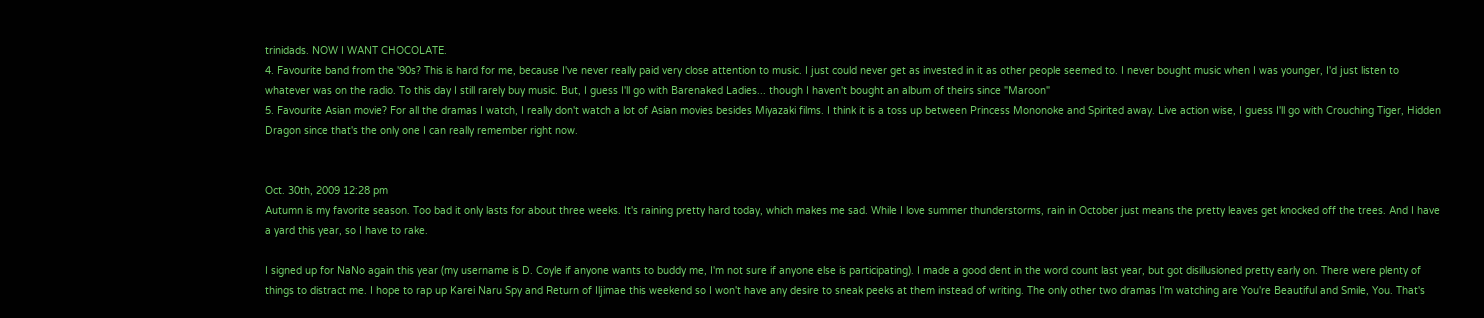trinidads. NOW I WANT CHOCOLATE.
4. Favourite band from the '90s? This is hard for me, because I've never really paid very close attention to music. I just could never get as invested in it as other people seemed to. I never bought music when I was younger, I'd just listen to whatever was on the radio. To this day I still rarely buy music. But, I guess I'll go with Barenaked Ladies... though I haven't bought an album of theirs since "Maroon"
5. Favourite Asian movie? For all the dramas I watch, I really don't watch a lot of Asian movies besides Miyazaki films. I think it is a toss up between Princess Mononoke and Spirited away. Live action wise, I guess I'll go with Crouching Tiger, Hidden Dragon since that's the only one I can really remember right now.


Oct. 30th, 2009 12:28 pm
Autumn is my favorite season. Too bad it only lasts for about three weeks. It's raining pretty hard today, which makes me sad. While I love summer thunderstorms, rain in October just means the pretty leaves get knocked off the trees. And I have a yard this year, so I have to rake.

I signed up for NaNo again this year (my username is D. Coyle if anyone wants to buddy me, I'm not sure if anyone else is participating). I made a good dent in the word count last year, but got disillusioned pretty early on. There were plenty of things to distract me. I hope to rap up Karei Naru Spy and Return of Iljimae this weekend so I won't have any desire to sneak peeks at them instead of writing. The only other two dramas I'm watching are You're Beautiful and Smile, You. That's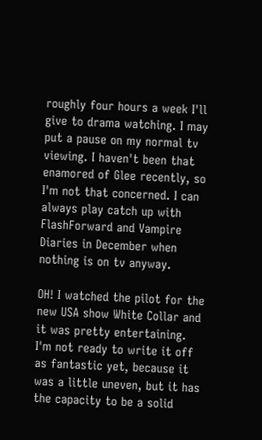roughly four hours a week I'll give to drama watching. I may put a pause on my normal tv viewing. I haven't been that enamored of Glee recently, so I'm not that concerned. I can always play catch up with FlashForward and Vampire Diaries in December when nothing is on tv anyway.

OH! I watched the pilot for the new USA show White Collar and it was pretty entertaining. I'm not ready to write it off as fantastic yet, because it was a little uneven, but it has the capacity to be a solid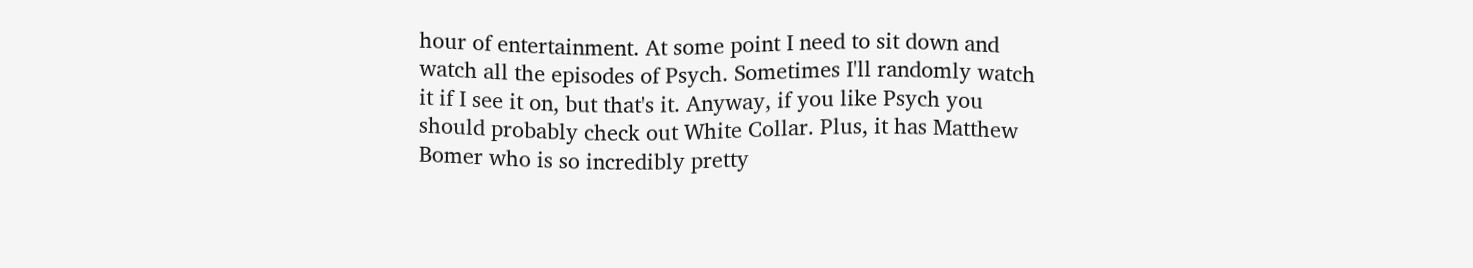hour of entertainment. At some point I need to sit down and watch all the episodes of Psych. Sometimes I'll randomly watch it if I see it on, but that's it. Anyway, if you like Psych you should probably check out White Collar. Plus, it has Matthew Bomer who is so incredibly pretty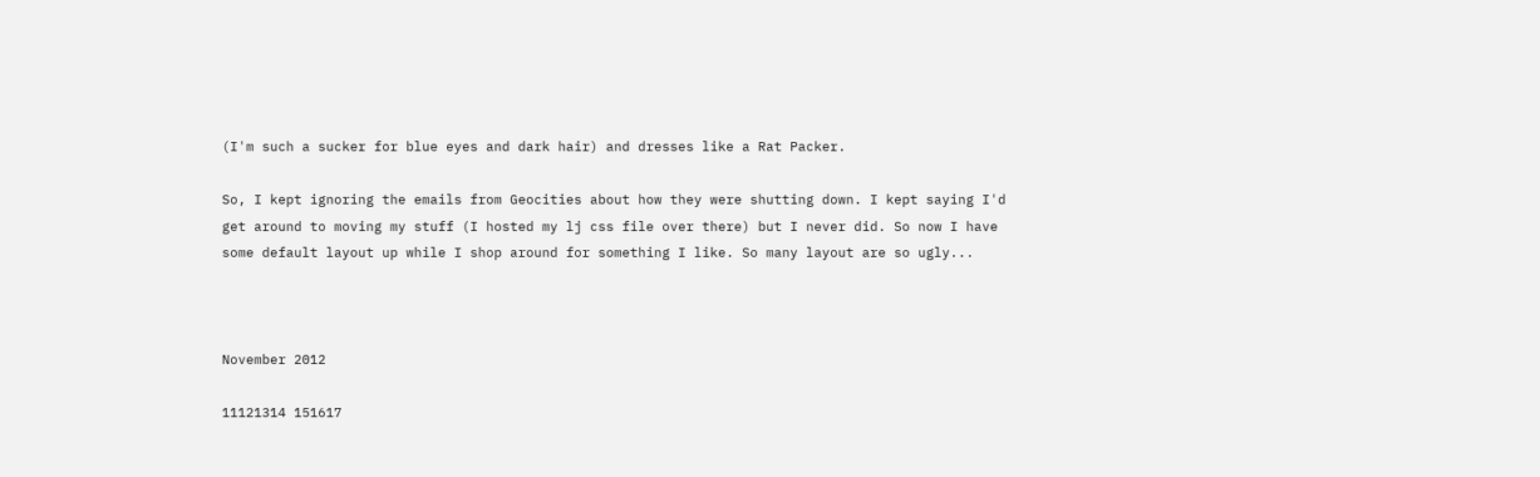(I'm such a sucker for blue eyes and dark hair) and dresses like a Rat Packer.

So, I kept ignoring the emails from Geocities about how they were shutting down. I kept saying I'd get around to moving my stuff (I hosted my lj css file over there) but I never did. So now I have some default layout up while I shop around for something I like. So many layout are so ugly...



November 2012

11121314 151617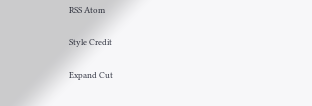RSS Atom

Style Credit

Expand Cut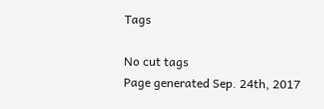Tags

No cut tags
Page generated Sep. 24th, 2017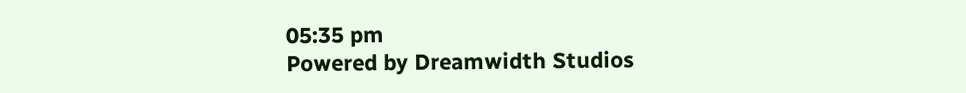05:35 pm
Powered by Dreamwidth Studios